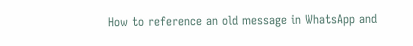How to reference an old message in WhatsApp and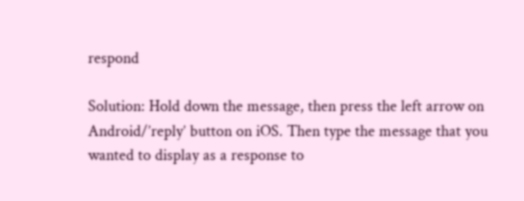respond

Solution: Hold down the message, then press the left arrow on Android/’reply’ button on iOS. Then type the message that you wanted to display as a response to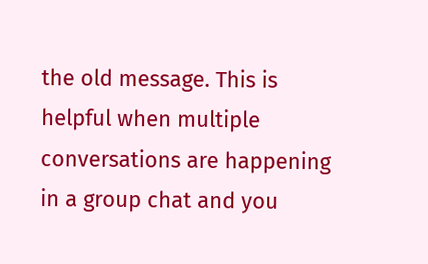the old message. This is helpful when multiple conversations are happening in a group chat and you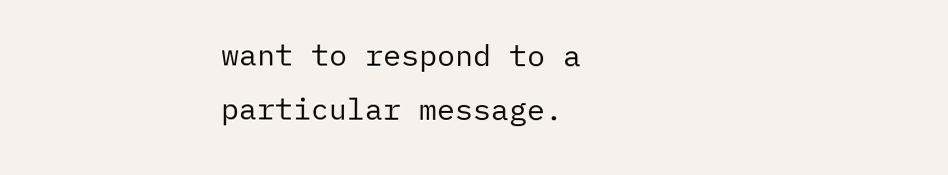want to respond to a particular message.